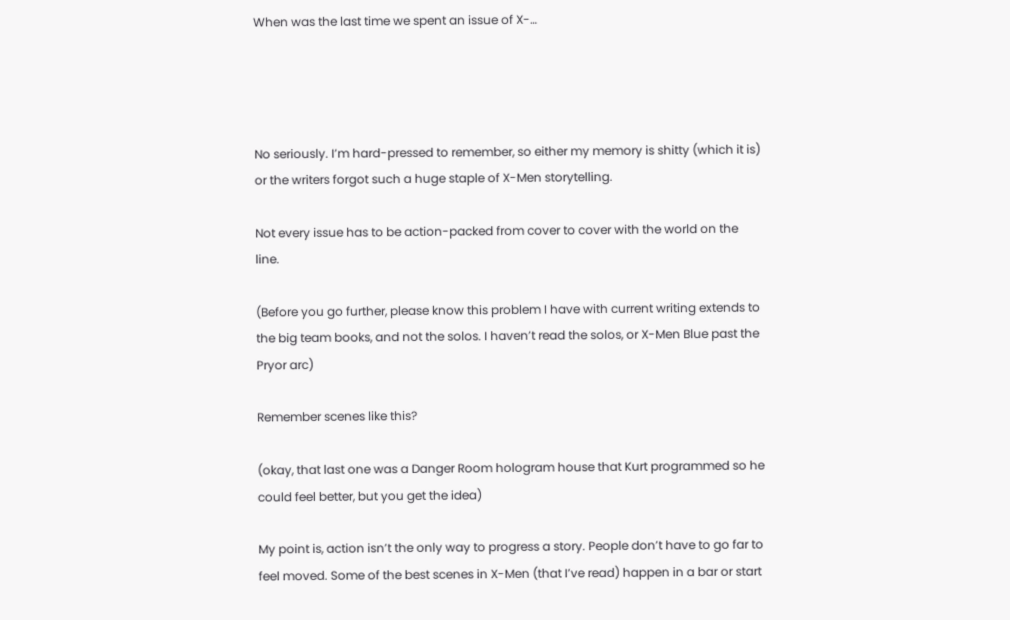When was the last time we spent an issue of X-…




No seriously. I’m hard-pressed to remember, so either my memory is shitty (which it is) or the writers forgot such a huge staple of X-Men storytelling.

Not every issue has to be action-packed from cover to cover with the world on the line.

(Before you go further, please know this problem I have with current writing extends to the big team books, and not the solos. I haven’t read the solos, or X-Men Blue past the Pryor arc)

Remember scenes like this?

(okay, that last one was a Danger Room hologram house that Kurt programmed so he could feel better, but you get the idea)

My point is, action isn’t the only way to progress a story. People don’t have to go far to feel moved. Some of the best scenes in X-Men (that I’ve read) happen in a bar or start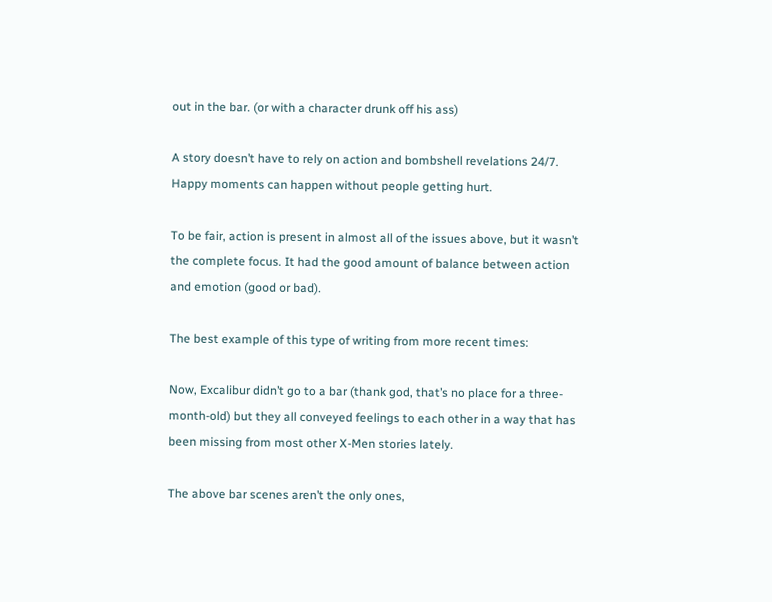out in the bar. (or with a character drunk off his ass)

A story doesn’t have to rely on action and bombshell revelations 24/7. Happy moments can happen without people getting hurt.

To be fair, action is present in almost all of the issues above, but it wasn’t the complete focus. It had the good amount of balance between action and emotion (good or bad).

The best example of this type of writing from more recent times:

Now, Excalibur didn’t go to a bar (thank god, that’s no place for a three-month-old) but they all conveyed feelings to each other in a way that has been missing from most other X-Men stories lately.

The above bar scenes aren’t the only ones,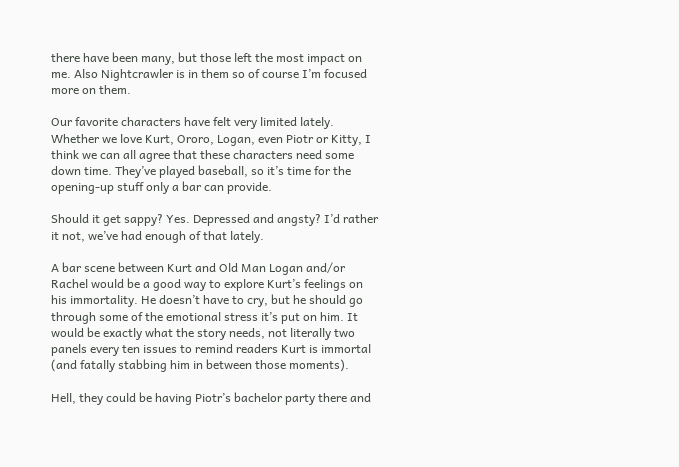there have been many, but those left the most impact on me. Also Nightcrawler is in them so of course I’m focused more on them.

Our favorite characters have felt very limited lately. Whether we love Kurt, Ororo, Logan, even Piotr or Kitty, I think we can all agree that these characters need some down time. They’ve played baseball, so it’s time for the opening-up stuff only a bar can provide.

Should it get sappy? Yes. Depressed and angsty? I’d rather it not, we’ve had enough of that lately.

A bar scene between Kurt and Old Man Logan and/or Rachel would be a good way to explore Kurt’s feelings on his immortality. He doesn’t have to cry, but he should go through some of the emotional stress it’s put on him. It would be exactly what the story needs, not literally two panels every ten issues to remind readers Kurt is immortal (and fatally stabbing him in between those moments).

Hell, they could be having Piotr’s bachelor party there and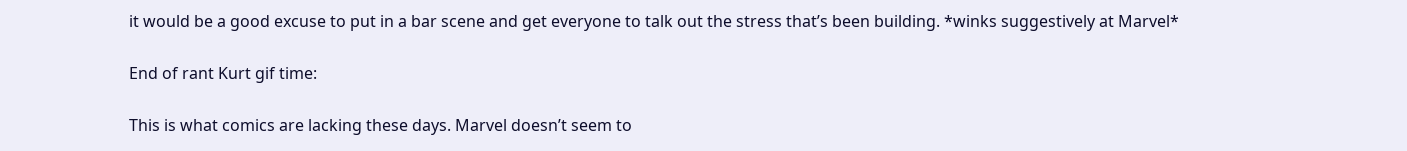it would be a good excuse to put in a bar scene and get everyone to talk out the stress that’s been building. *winks suggestively at Marvel*

End of rant Kurt gif time:

This is what comics are lacking these days. Marvel doesn’t seem to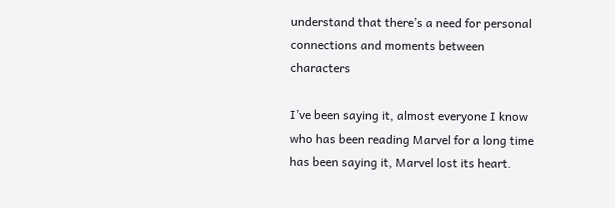understand that there’s a need for personal connections and moments between characters

I’ve been saying it, almost everyone I know who has been reading Marvel for a long time has been saying it, Marvel lost its heart.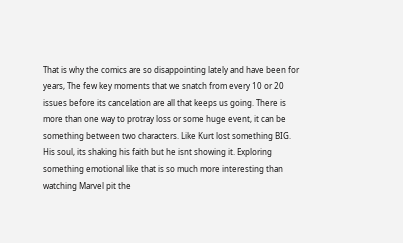That is why the comics are so disappointing lately and have been for years, The few key moments that we snatch from every 10 or 20 issues before its cancelation are all that keeps us going. There is more than one way to protray loss or some huge event, it can be something between two characters. Like Kurt lost something BIG. His soul, its shaking his faith but he isnt showing it. Exploring something emotional like that is so much more interesting than watching Marvel pit the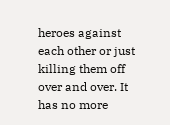heroes against each other or just killing them off over and over. It has no more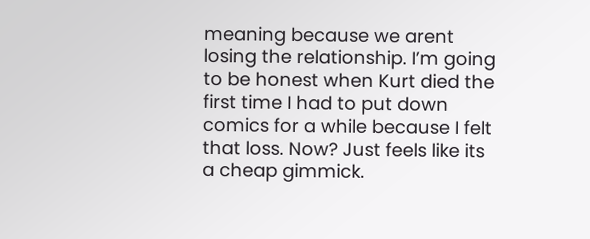meaning because we arent losing the relationship. I’m going to be honest when Kurt died the first time I had to put down comics for a while because I felt that loss. Now? Just feels like its a cheap gimmick.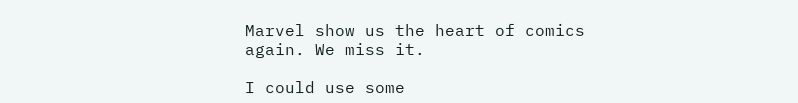Marvel show us the heart of comics again. We miss it.

I could use some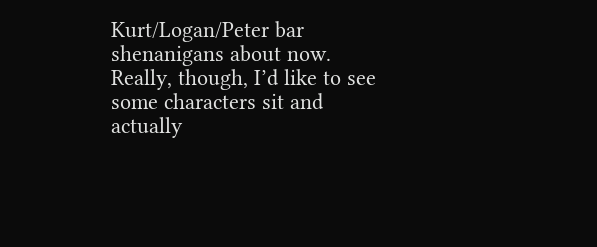Kurt/Logan/Peter bar shenanigans about now.
Really, though, I’d like to see some characters sit and actually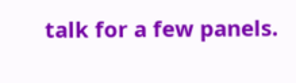talk for a few panels.